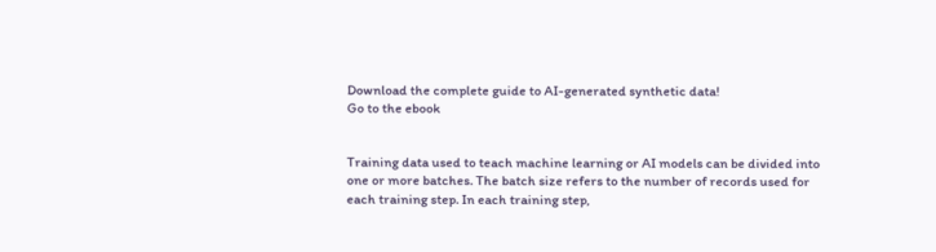Download the complete guide to AI-generated synthetic data!
Go to the ebook


Training data used to teach machine learning or AI models can be divided into one or more batches. The batch size refers to the number of records used for each training step. In each training step,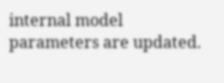internal model parameters are updated.